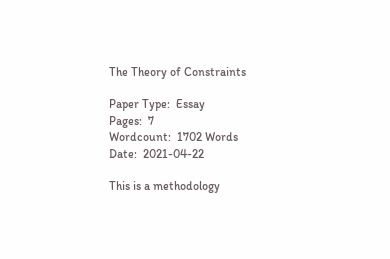The Theory of Constraints

Paper Type:  Essay
Pages:  7
Wordcount:  1702 Words
Date:  2021-04-22

This is a methodology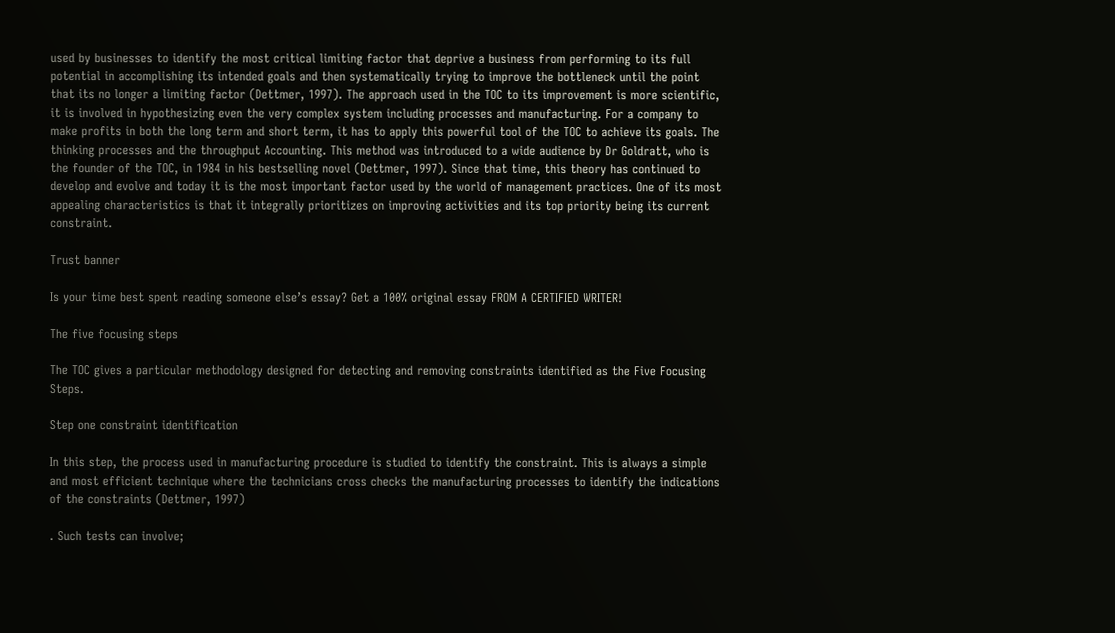used by businesses to identify the most critical limiting factor that deprive a business from performing to its full potential in accomplishing its intended goals and then systematically trying to improve the bottleneck until the point that its no longer a limiting factor (Dettmer, 1997). The approach used in the TOC to its improvement is more scientific, it is involved in hypothesizing even the very complex system including processes and manufacturing. For a company to make profits in both the long term and short term, it has to apply this powerful tool of the TOC to achieve its goals. The thinking processes and the throughput Accounting. This method was introduced to a wide audience by Dr Goldratt, who is the founder of the TOC, in 1984 in his bestselling novel (Dettmer, 1997). Since that time, this theory has continued to develop and evolve and today it is the most important factor used by the world of management practices. One of its most appealing characteristics is that it integrally prioritizes on improving activities and its top priority being its current constraint.

Trust banner

Is your time best spent reading someone else’s essay? Get a 100% original essay FROM A CERTIFIED WRITER!

The five focusing steps

The TOC gives a particular methodology designed for detecting and removing constraints identified as the Five Focusing Steps.

Step one constraint identification

In this step, the process used in manufacturing procedure is studied to identify the constraint. This is always a simple and most efficient technique where the technicians cross checks the manufacturing processes to identify the indications of the constraints (Dettmer, 1997)

. Such tests can involve;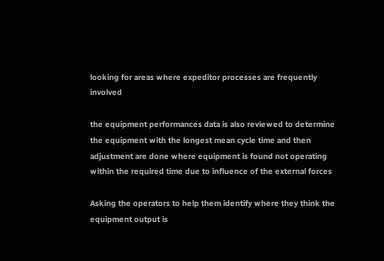looking for areas where expeditor processes are frequently involved

the equipment performances data is also reviewed to determine the equipment with the longest mean cycle time and then adjustment are done where equipment is found not operating within the required time due to influence of the external forces

Asking the operators to help them identify where they think the equipment output is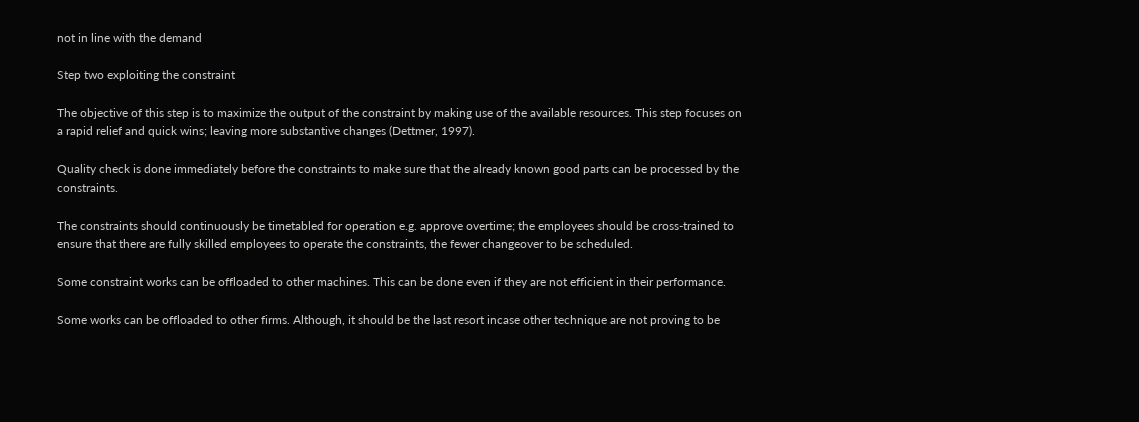not in line with the demand

Step two exploiting the constraint

The objective of this step is to maximize the output of the constraint by making use of the available resources. This step focuses on a rapid relief and quick wins; leaving more substantive changes (Dettmer, 1997).

Quality check is done immediately before the constraints to make sure that the already known good parts can be processed by the constraints.

The constraints should continuously be timetabled for operation e.g. approve overtime; the employees should be cross-trained to ensure that there are fully skilled employees to operate the constraints, the fewer changeover to be scheduled.

Some constraint works can be offloaded to other machines. This can be done even if they are not efficient in their performance.

Some works can be offloaded to other firms. Although, it should be the last resort incase other technique are not proving to be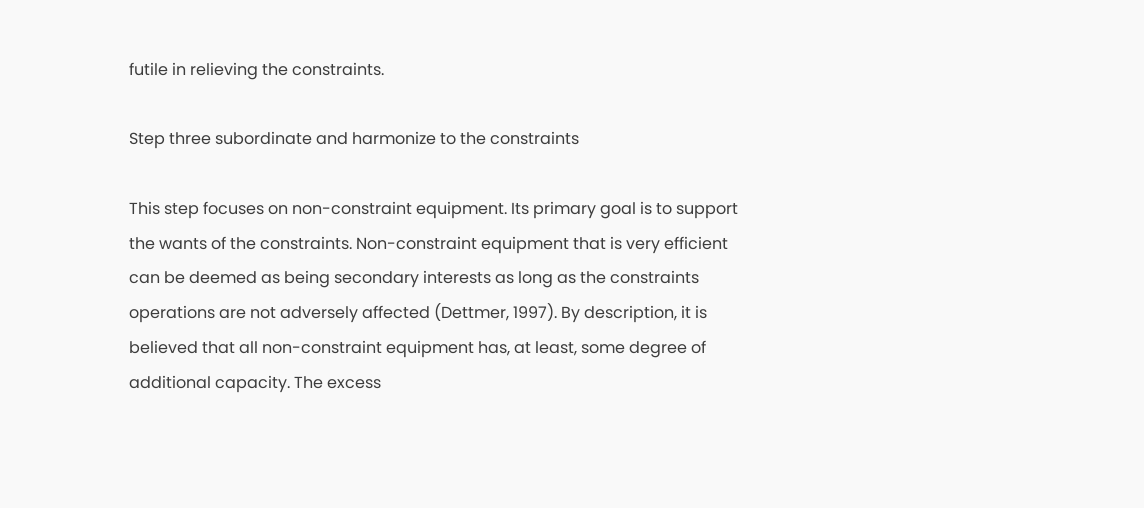futile in relieving the constraints.

Step three subordinate and harmonize to the constraints

This step focuses on non-constraint equipment. Its primary goal is to support the wants of the constraints. Non-constraint equipment that is very efficient can be deemed as being secondary interests as long as the constraints operations are not adversely affected (Dettmer, 1997). By description, it is believed that all non-constraint equipment has, at least, some degree of additional capacity. The excess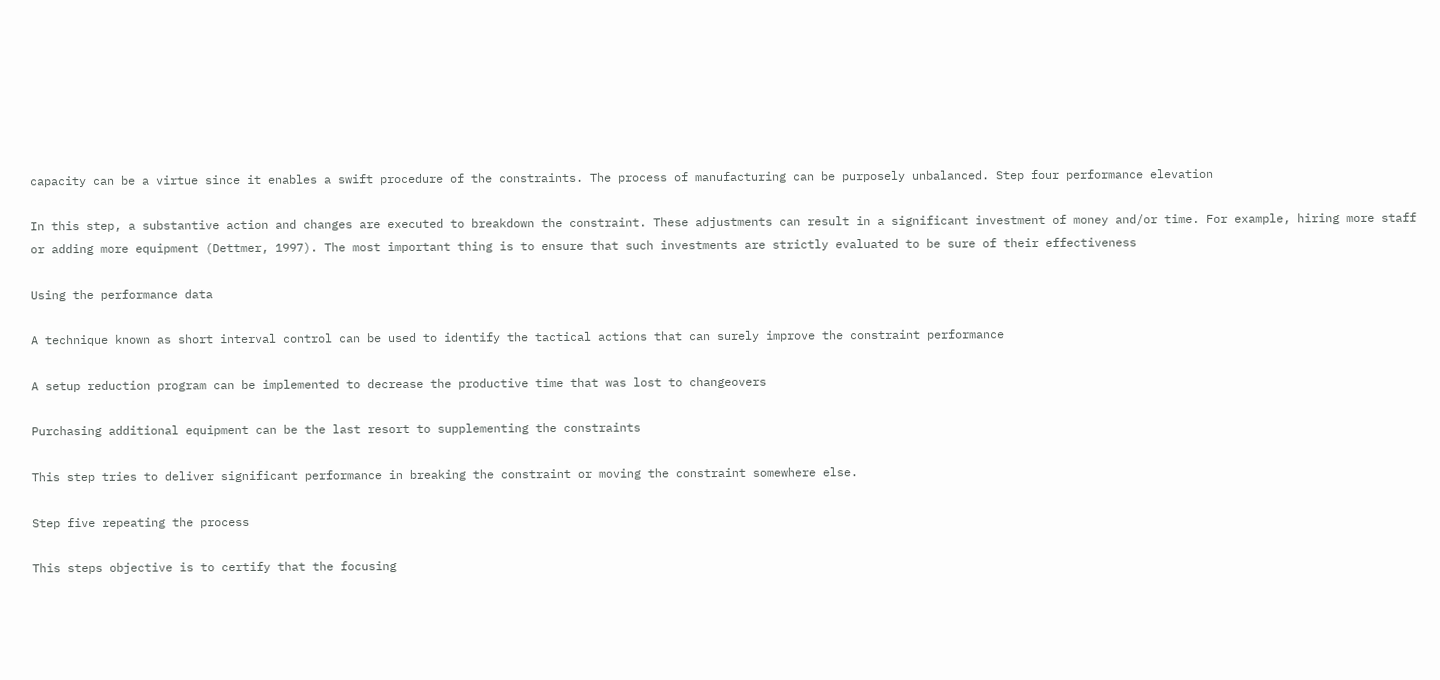capacity can be a virtue since it enables a swift procedure of the constraints. The process of manufacturing can be purposely unbalanced. Step four performance elevation

In this step, a substantive action and changes are executed to breakdown the constraint. These adjustments can result in a significant investment of money and/or time. For example, hiring more staff or adding more equipment (Dettmer, 1997). The most important thing is to ensure that such investments are strictly evaluated to be sure of their effectiveness

Using the performance data

A technique known as short interval control can be used to identify the tactical actions that can surely improve the constraint performance

A setup reduction program can be implemented to decrease the productive time that was lost to changeovers

Purchasing additional equipment can be the last resort to supplementing the constraints

This step tries to deliver significant performance in breaking the constraint or moving the constraint somewhere else.

Step five repeating the process

This steps objective is to certify that the focusing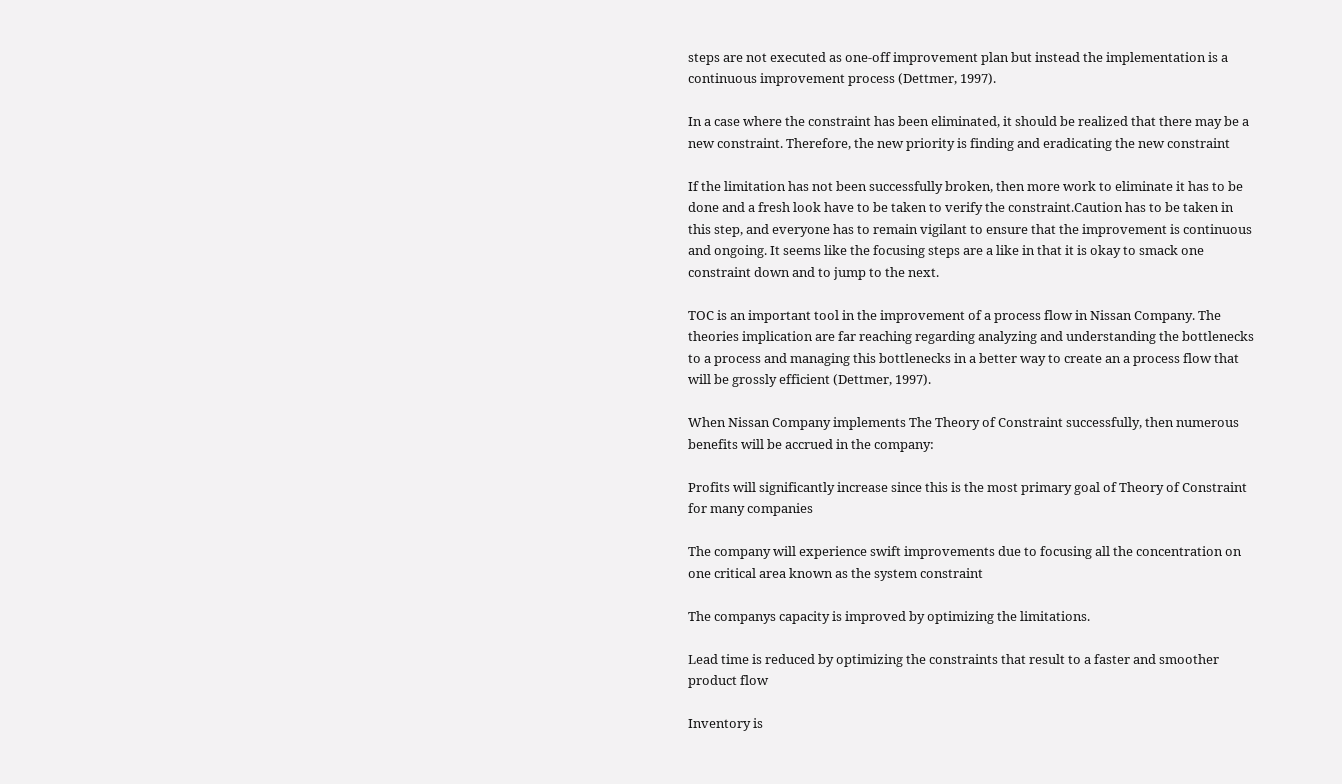steps are not executed as one-off improvement plan but instead the implementation is a continuous improvement process (Dettmer, 1997).

In a case where the constraint has been eliminated, it should be realized that there may be a new constraint. Therefore, the new priority is finding and eradicating the new constraint

If the limitation has not been successfully broken, then more work to eliminate it has to be done and a fresh look have to be taken to verify the constraint.Caution has to be taken in this step, and everyone has to remain vigilant to ensure that the improvement is continuous and ongoing. It seems like the focusing steps are a like in that it is okay to smack one constraint down and to jump to the next.

TOC is an important tool in the improvement of a process flow in Nissan Company. The theories implication are far reaching regarding analyzing and understanding the bottlenecks to a process and managing this bottlenecks in a better way to create an a process flow that will be grossly efficient (Dettmer, 1997).

When Nissan Company implements The Theory of Constraint successfully, then numerous benefits will be accrued in the company:

Profits will significantly increase since this is the most primary goal of Theory of Constraint for many companies

The company will experience swift improvements due to focusing all the concentration on one critical area known as the system constraint

The companys capacity is improved by optimizing the limitations.

Lead time is reduced by optimizing the constraints that result to a faster and smoother product flow

Inventory is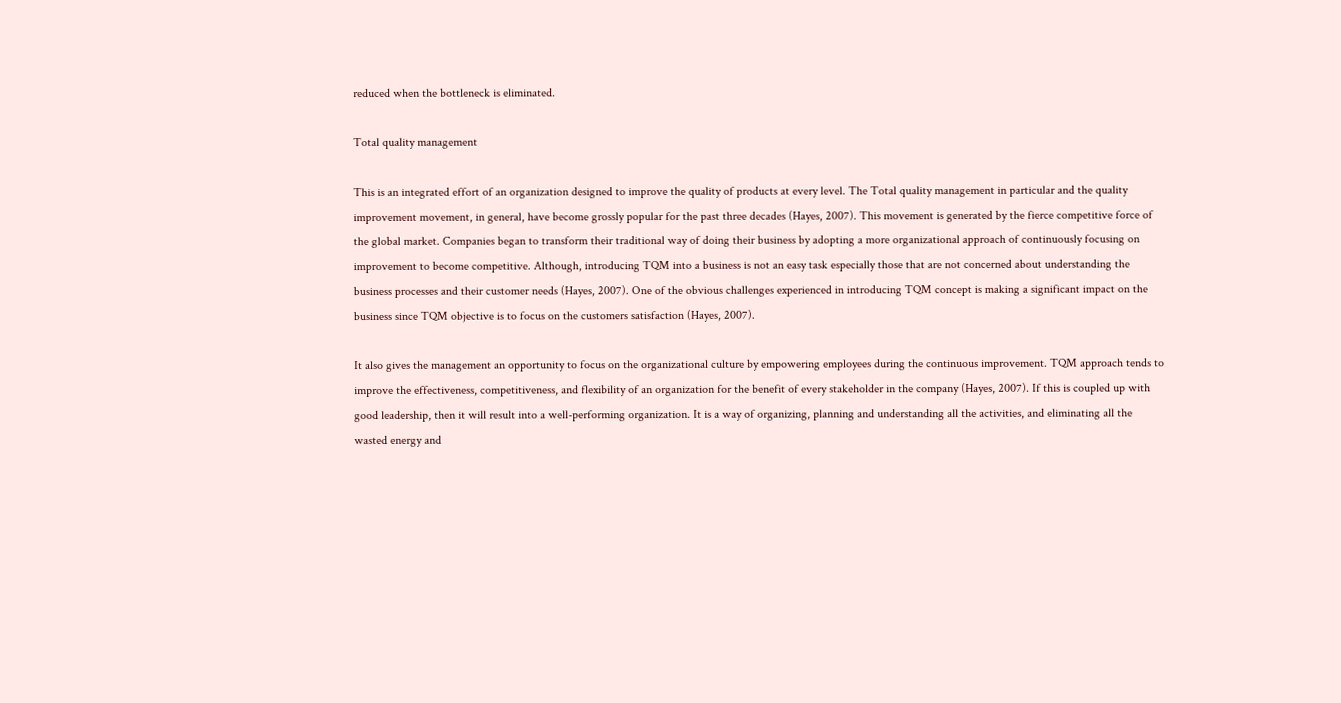reduced when the bottleneck is eliminated.

Total quality management

This is an integrated effort of an organization designed to improve the quality of products at every level. The Total quality management in particular and the quality improvement movement, in general, have become grossly popular for the past three decades (Hayes, 2007). This movement is generated by the fierce competitive force of the global market. Companies began to transform their traditional way of doing their business by adopting a more organizational approach of continuously focusing on improvement to become competitive. Although, introducing TQM into a business is not an easy task especially those that are not concerned about understanding the business processes and their customer needs (Hayes, 2007). One of the obvious challenges experienced in introducing TQM concept is making a significant impact on the business since TQM objective is to focus on the customers satisfaction (Hayes, 2007).

It also gives the management an opportunity to focus on the organizational culture by empowering employees during the continuous improvement. TQM approach tends to improve the effectiveness, competitiveness, and flexibility of an organization for the benefit of every stakeholder in the company (Hayes, 2007). If this is coupled up with good leadership, then it will result into a well-performing organization. It is a way of organizing, planning and understanding all the activities, and eliminating all the wasted energy and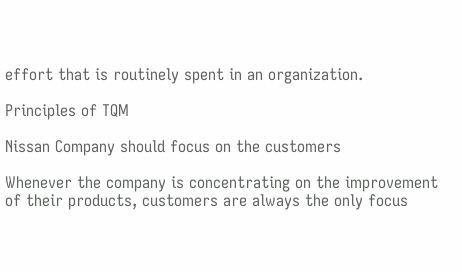effort that is routinely spent in an organization.

Principles of TQM

Nissan Company should focus on the customers

Whenever the company is concentrating on the improvement of their products, customers are always the only focus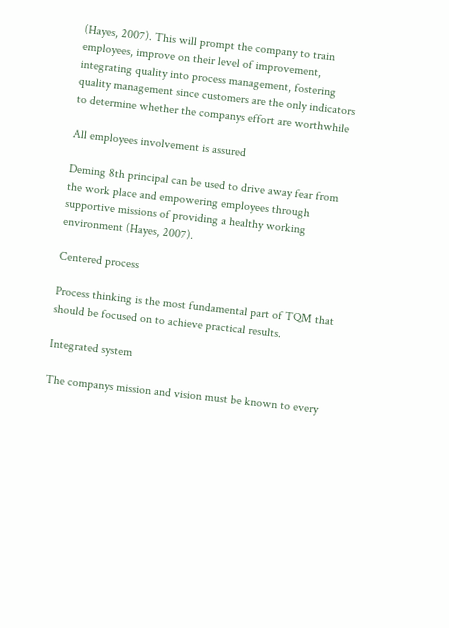(Hayes, 2007). This will prompt the company to train employees, improve on their level of improvement, integrating quality into process management, fostering quality management since customers are the only indicators to determine whether the companys effort are worthwhile

All employees involvement is assured

Deming 8th principal can be used to drive away fear from the work place and empowering employees through supportive missions of providing a healthy working environment (Hayes, 2007).

Centered process

Process thinking is the most fundamental part of TQM that should be focused on to achieve practical results.

Integrated system

The companys mission and vision must be known to every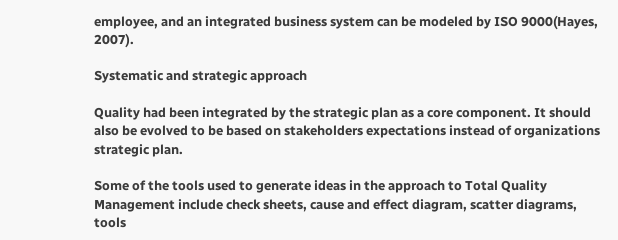employee, and an integrated business system can be modeled by ISO 9000(Hayes, 2007).

Systematic and strategic approach

Quality had been integrated by the strategic plan as a core component. It should also be evolved to be based on stakeholders expectations instead of organizations strategic plan.

Some of the tools used to generate ideas in the approach to Total Quality Management include check sheets, cause and effect diagram, scatter diagrams, tools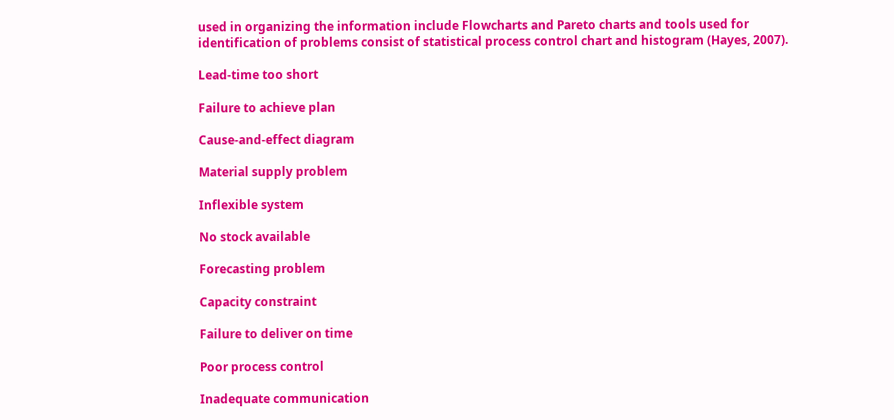used in organizing the information include Flowcharts and Pareto charts and tools used for identification of problems consist of statistical process control chart and histogram (Hayes, 2007).

Lead-time too short

Failure to achieve plan

Cause-and-effect diagram

Material supply problem

Inflexible system

No stock available

Forecasting problem

Capacity constraint

Failure to deliver on time

Poor process control

Inadequate communication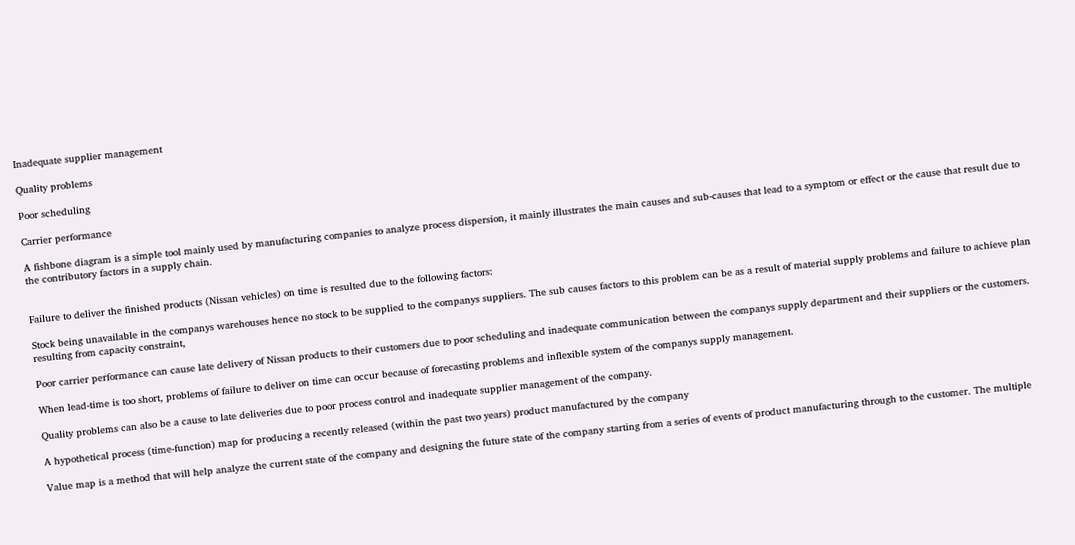Inadequate supplier management

Quality problems

Poor scheduling

Carrier performance

A fishbone diagram is a simple tool mainly used by manufacturing companies to analyze process dispersion, it mainly illustrates the main causes and sub-causes that lead to a symptom or effect or the cause that result due to the contributory factors in a supply chain.


Failure to deliver the finished products (Nissan vehicles) on time is resulted due to the following factors:

Stock being unavailable in the companys warehouses hence no stock to be supplied to the companys suppliers. The sub causes factors to this problem can be as a result of material supply problems and failure to achieve plan resulting from capacity constraint,

Poor carrier performance can cause late delivery of Nissan products to their customers due to poor scheduling and inadequate communication between the companys supply department and their suppliers or the customers.

When lead-time is too short, problems of failure to deliver on time can occur because of forecasting problems and inflexible system of the companys supply management.

Quality problems can also be a cause to late deliveries due to poor process control and inadequate supplier management of the company.

A hypothetical process (time-function) map for producing a recently released (within the past two years) product manufactured by the company

Value map is a method that will help analyze the current state of the company and designing the future state of the company starting from a series of events of product manufacturing through to the customer. The multiple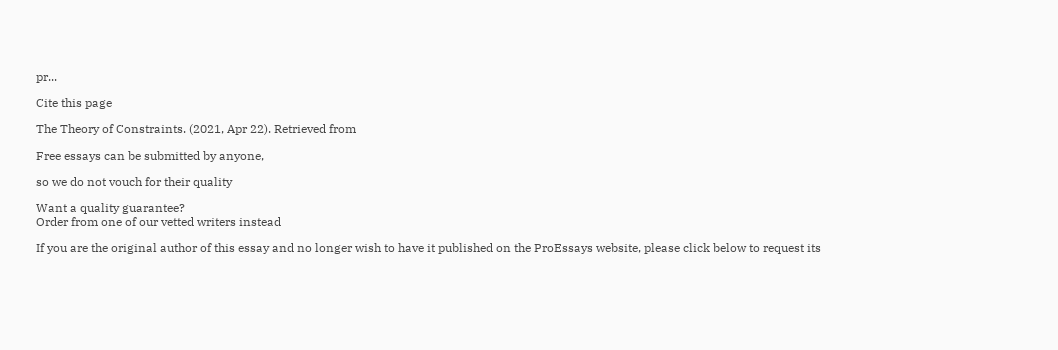pr...

Cite this page

The Theory of Constraints. (2021, Apr 22). Retrieved from

Free essays can be submitted by anyone,

so we do not vouch for their quality

Want a quality guarantee?
Order from one of our vetted writers instead

If you are the original author of this essay and no longer wish to have it published on the ProEssays website, please click below to request its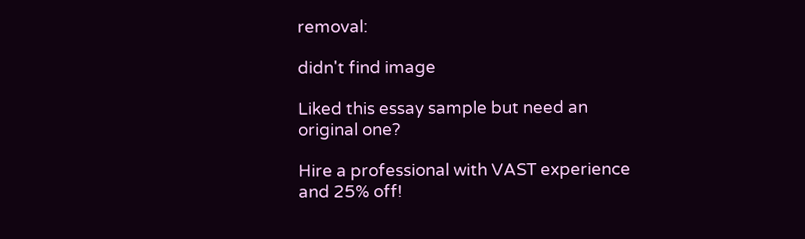removal:

didn't find image

Liked this essay sample but need an original one?

Hire a professional with VAST experience and 25% off!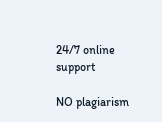24/7 online support

NO plagiarism